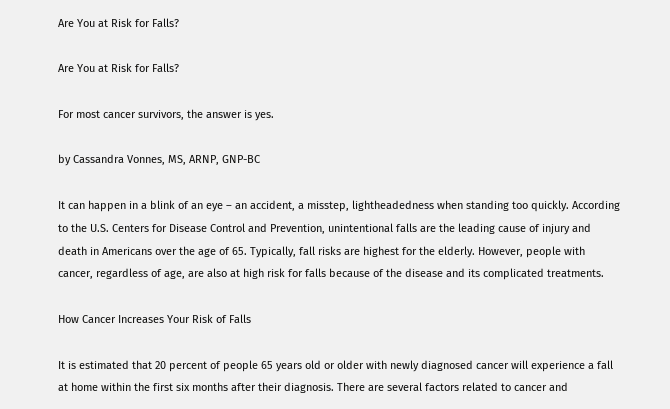Are You at Risk for Falls?

Are You at Risk for Falls?

For most cancer survivors, the answer is yes.

by Cassandra Vonnes, MS, ARNP, GNP-BC

It can happen in a blink of an eye – an accident, a misstep, lightheadedness when standing too quickly. According to the U.S. Centers for Disease Control and Prevention, unintentional falls are the leading cause of injury and death in Americans over the age of 65. Typically, fall risks are highest for the elderly. However, people with cancer, regardless of age, are also at high risk for falls because of the disease and its complicated treatments.

How Cancer Increases Your Risk of Falls

It is estimated that 20 percent of people 65 years old or older with newly diagnosed cancer will experience a fall at home within the first six months after their diagnosis. There are several factors related to cancer and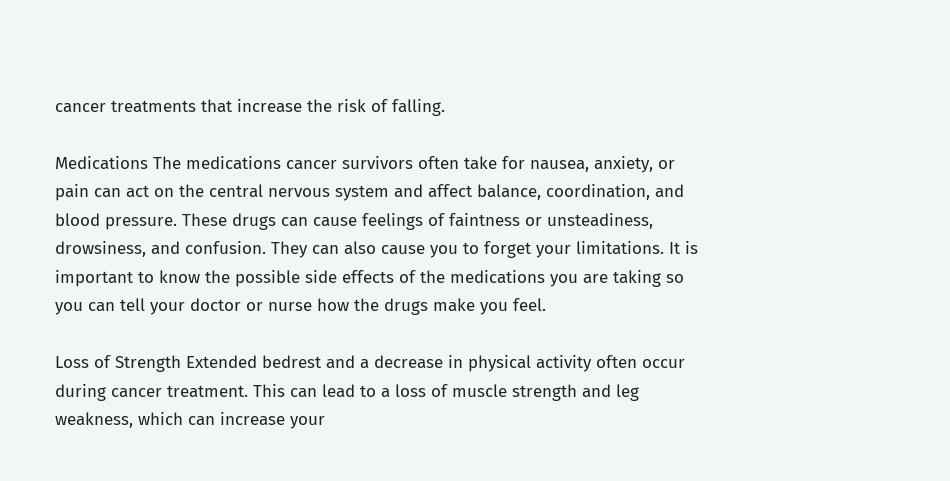cancer treatments that increase the risk of falling.

Medications The medications cancer survivors often take for nausea, anxiety, or pain can act on the central nervous system and affect balance, coordination, and blood pressure. These drugs can cause feelings of faintness or unsteadiness, drowsiness, and confusion. They can also cause you to forget your limitations. It is important to know the possible side effects of the medications you are taking so you can tell your doctor or nurse how the drugs make you feel.

Loss of Strength Extended bedrest and a decrease in physical activity often occur during cancer treatment. This can lead to a loss of muscle strength and leg weakness, which can increase your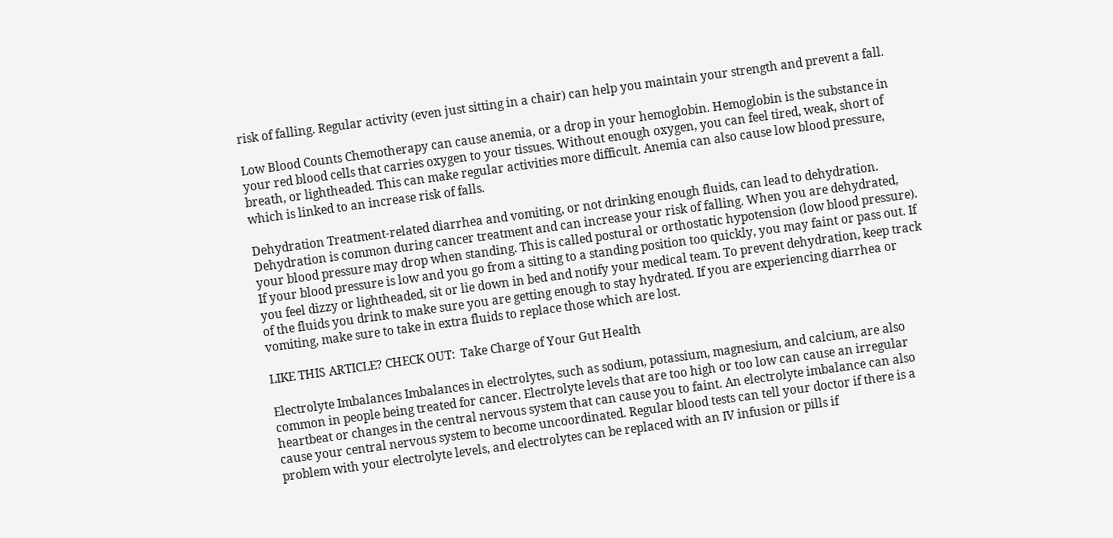risk of falling. Regular activity (even just sitting in a chair) can help you maintain your strength and prevent a fall.

Low Blood Counts Chemotherapy can cause anemia, or a drop in your hemoglobin. Hemoglobin is the substance in your red blood cells that carries oxygen to your tissues. Without enough oxygen, you can feel tired, weak, short of breath, or lightheaded. This can make regular activities more difficult. Anemia can also cause low blood pressure, which is linked to an increase risk of falls.

Dehydration Treatment-related diarrhea and vomiting, or not drinking enough fluids, can lead to dehydration. Dehydration is common during cancer treatment and can increase your risk of falling. When you are dehydrated, your blood pressure may drop when standing. This is called postural or orthostatic hypotension (low blood pressure). If your blood pressure is low and you go from a sitting to a standing position too quickly, you may faint or pass out. If you feel dizzy or lightheaded, sit or lie down in bed and notify your medical team. To prevent dehydration, keep track of the fluids you drink to make sure you are getting enough to stay hydrated. If you are experiencing diarrhea or vomiting, make sure to take in extra fluids to replace those which are lost.

LIKE THIS ARTICLE? CHECK OUT:  Take Charge of Your Gut Health

Electrolyte Imbalances Imbalances in electrolytes, such as sodium, potassium, magnesium, and calcium, are also common in people being treated for cancer. Electrolyte levels that are too high or too low can cause an irregular heartbeat or changes in the central nervous system that can cause you to faint. An electrolyte imbalance can also cause your central nervous system to become uncoordinated. Regular blood tests can tell your doctor if there is a problem with your electrolyte levels, and electrolytes can be replaced with an IV infusion or pills if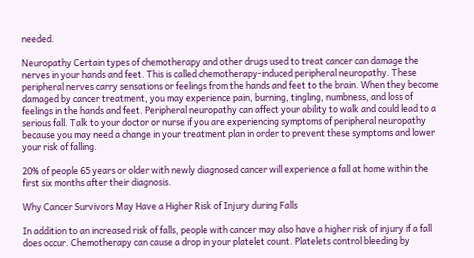needed.

Neuropathy Certain types of chemotherapy and other drugs used to treat cancer can damage the nerves in your hands and feet. This is called chemotherapy-induced peripheral neuropathy. These peripheral nerves carry sensations or feelings from the hands and feet to the brain. When they become damaged by cancer treatment, you may experience pain, burning, tingling, numbness, and loss of feelings in the hands and feet. Peripheral neuropathy can affect your ability to walk and could lead to a serious fall. Talk to your doctor or nurse if you are experiencing symptoms of peripheral neuropathy because you may need a change in your treatment plan in order to prevent these symptoms and lower your risk of falling.

20% of people 65 years or older with newly diagnosed cancer will experience a fall at home within the first six months after their diagnosis.

Why Cancer Survivors May Have a Higher Risk of Injury during Falls

In addition to an increased risk of falls, people with cancer may also have a higher risk of injury if a fall does occur. Chemotherapy can cause a drop in your platelet count. Platelets control bleeding by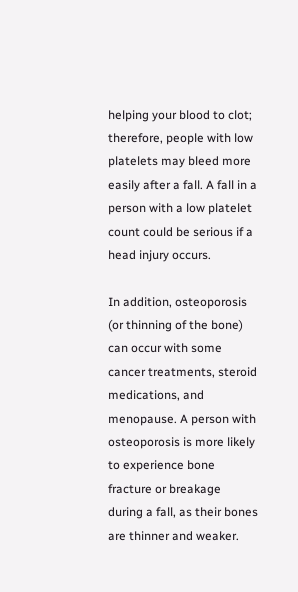helping your blood to clot; therefore, people with low platelets may bleed more easily after a fall. A fall in a person with a low platelet count could be serious if a head injury occurs.

In addition, osteoporosis (or thinning of the bone) can occur with some cancer treatments, steroid medications, and menopause. A person with osteoporosis is more likely to experience bone fracture or breakage during a fall, as their bones are thinner and weaker.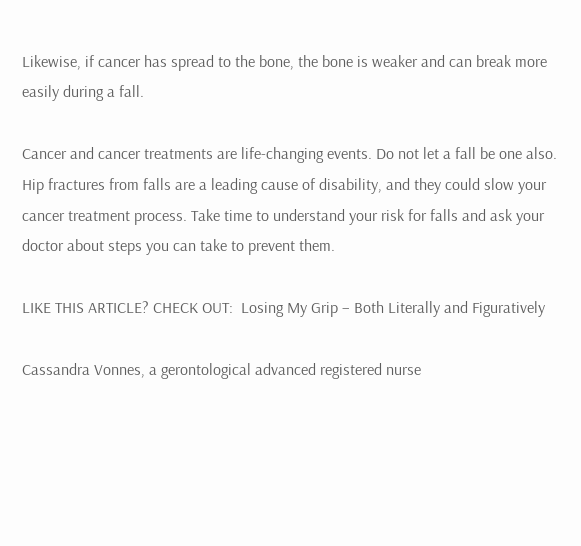Likewise, if cancer has spread to the bone, the bone is weaker and can break more easily during a fall.

Cancer and cancer treatments are life-changing events. Do not let a fall be one also. Hip fractures from falls are a leading cause of disability, and they could slow your cancer treatment process. Take time to understand your risk for falls and ask your doctor about steps you can take to prevent them.

LIKE THIS ARTICLE? CHECK OUT:  Losing My Grip – Both Literally and Figuratively

Cassandra Vonnes, a gerontological advanced registered nurse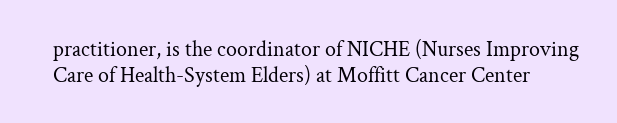practitioner, is the coordinator of NICHE (Nurses Improving Care of Health-System Elders) at Moffitt Cancer Center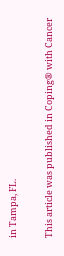in Tampa, FL.

This article was published in Coping® with Cancer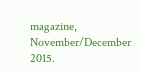magazine, November/December 2015.